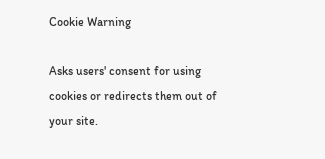Cookie Warning

Asks users' consent for using cookies or redirects them out of your site.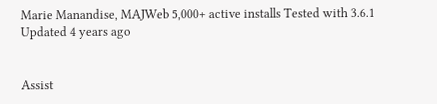Marie Manandise, MAJWeb 5,000+ active installs Tested with 3.6.1 Updated 4 years ago


Assist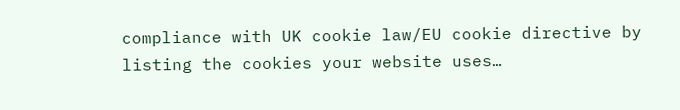compliance with UK cookie law/EU cookie directive by listing the cookies your website uses…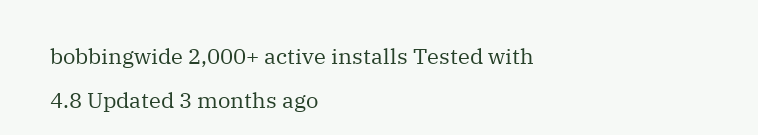bobbingwide 2,000+ active installs Tested with 4.8 Updated 3 months ago